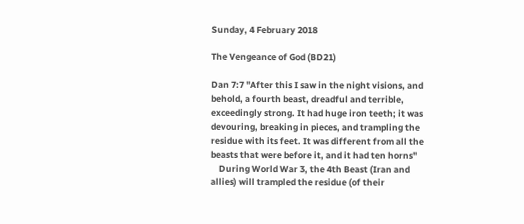Sunday, 4 February 2018

The Vengeance of God (BD21)

Dan 7:7 "After this I saw in the night visions, and behold, a fourth beast, dreadful and terrible, exceedingly strong. It had huge iron teeth; it was devouring, breaking in pieces, and trampling the residue with its feet. It was different from all the beasts that were before it, and it had ten horns"
    During World War 3, the 4th Beast (Iran and allies) will trampled the residue (of their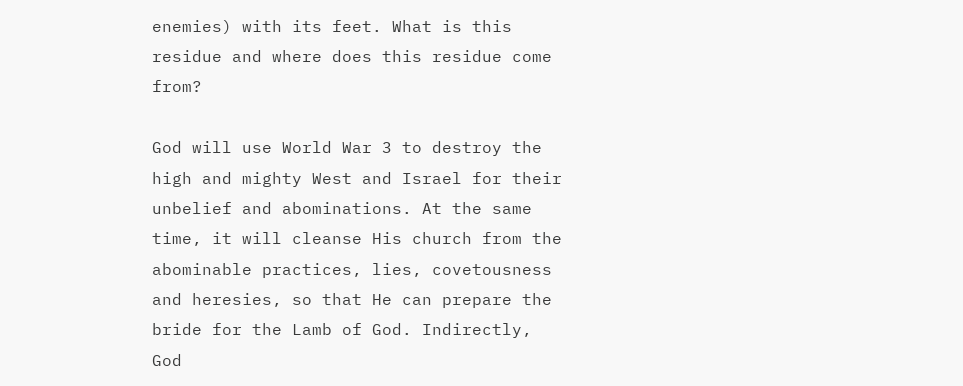enemies) with its feet. What is this residue and where does this residue come from?

God will use World War 3 to destroy the high and mighty West and Israel for their unbelief and abominations. At the same time, it will cleanse His church from the abominable practices, lies, covetousness and heresies, so that He can prepare the bride for the Lamb of God. Indirectly, God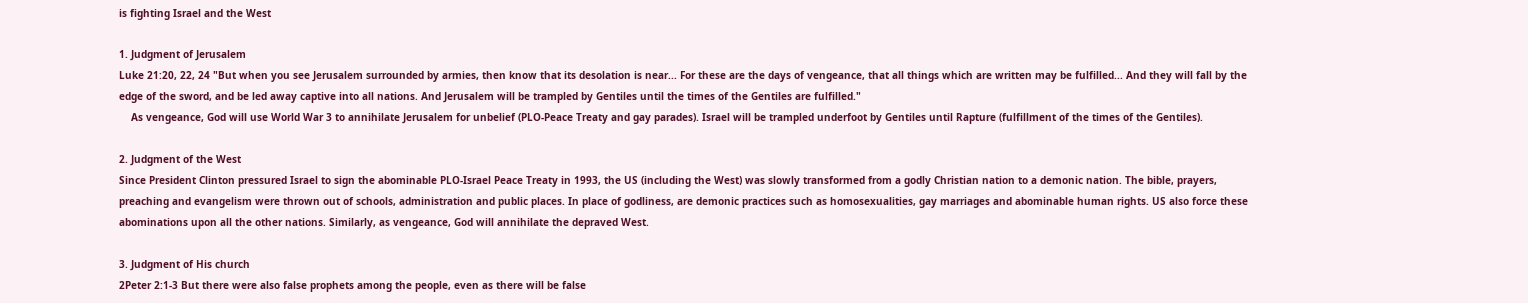is fighting Israel and the West

1. Judgment of Jerusalem
Luke 21:20, 22, 24 "But when you see Jerusalem surrounded by armies, then know that its desolation is near... For these are the days of vengeance, that all things which are written may be fulfilled... And they will fall by the edge of the sword, and be led away captive into all nations. And Jerusalem will be trampled by Gentiles until the times of the Gentiles are fulfilled."
    As vengeance, God will use World War 3 to annihilate Jerusalem for unbelief (PLO-Peace Treaty and gay parades). Israel will be trampled underfoot by Gentiles until Rapture (fulfillment of the times of the Gentiles).

2. Judgment of the West
Since President Clinton pressured Israel to sign the abominable PLO-Israel Peace Treaty in 1993, the US (including the West) was slowly transformed from a godly Christian nation to a demonic nation. The bible, prayers, preaching and evangelism were thrown out of schools, administration and public places. In place of godliness, are demonic practices such as homosexualities, gay marriages and abominable human rights. US also force these abominations upon all the other nations. Similarly, as vengeance, God will annihilate the depraved West.

3. Judgment of His church
2Peter 2:1-3 But there were also false prophets among the people, even as there will be false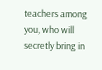teachers among you, who will secretly bring in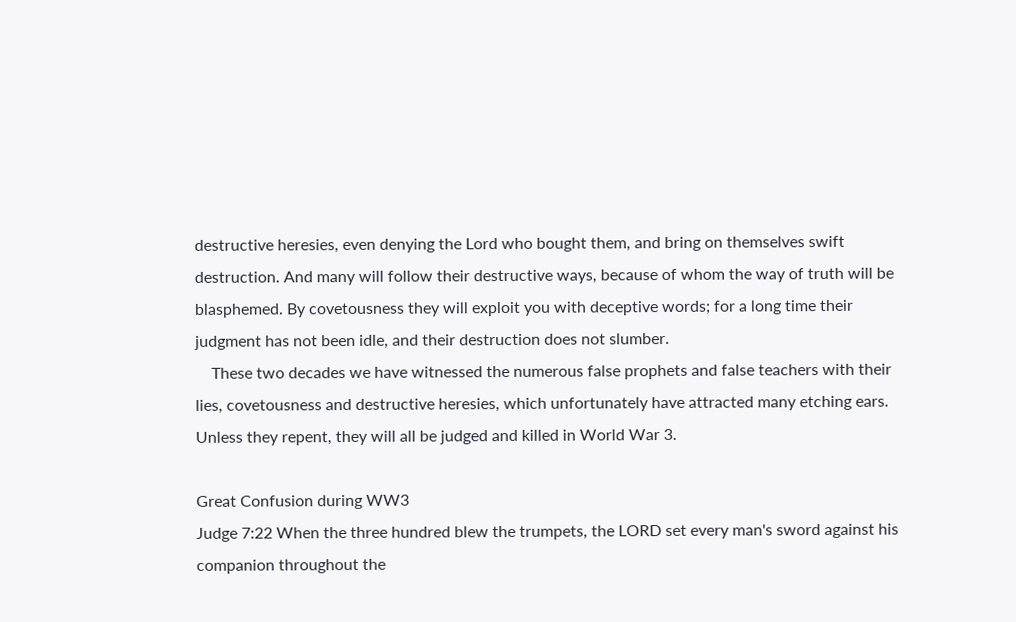destructive heresies, even denying the Lord who bought them, and bring on themselves swift destruction. And many will follow their destructive ways, because of whom the way of truth will be blasphemed. By covetousness they will exploit you with deceptive words; for a long time their judgment has not been idle, and their destruction does not slumber.
    These two decades we have witnessed the numerous false prophets and false teachers with their lies, covetousness and destructive heresies, which unfortunately have attracted many etching ears. Unless they repent, they will all be judged and killed in World War 3.

Great Confusion during WW3
Judge 7:22 When the three hundred blew the trumpets, the LORD set every man's sword against his companion throughout the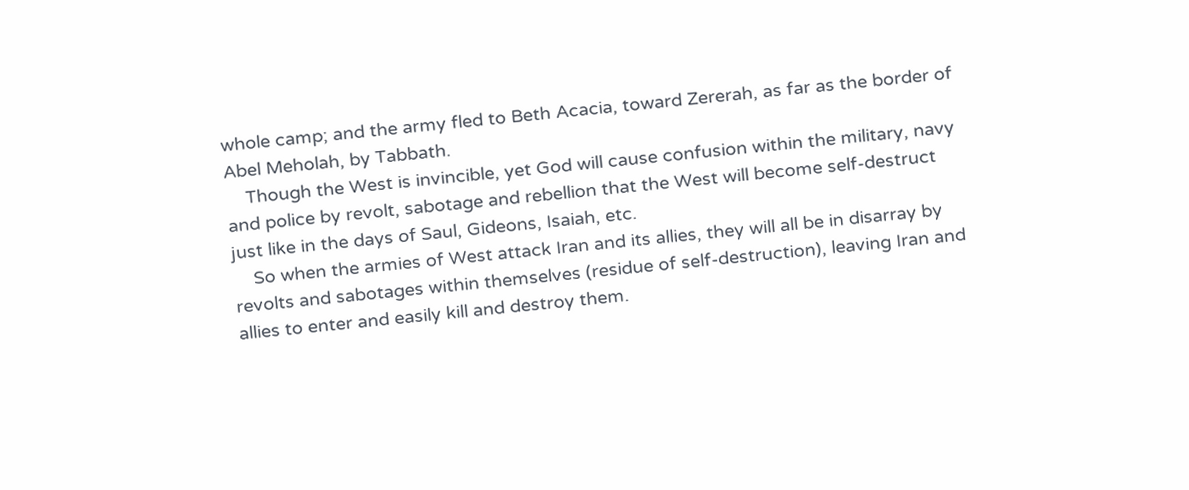whole camp; and the army fled to Beth Acacia, toward Zererah, as far as the border of Abel Meholah, by Tabbath.
    Though the West is invincible, yet God will cause confusion within the military, navy and police by revolt, sabotage and rebellion that the West will become self-destruct just like in the days of Saul, Gideons, Isaiah, etc.
    So when the armies of West attack Iran and its allies, they will all be in disarray by revolts and sabotages within themselves (residue of self-destruction), leaving Iran and allies to enter and easily kill and destroy them.